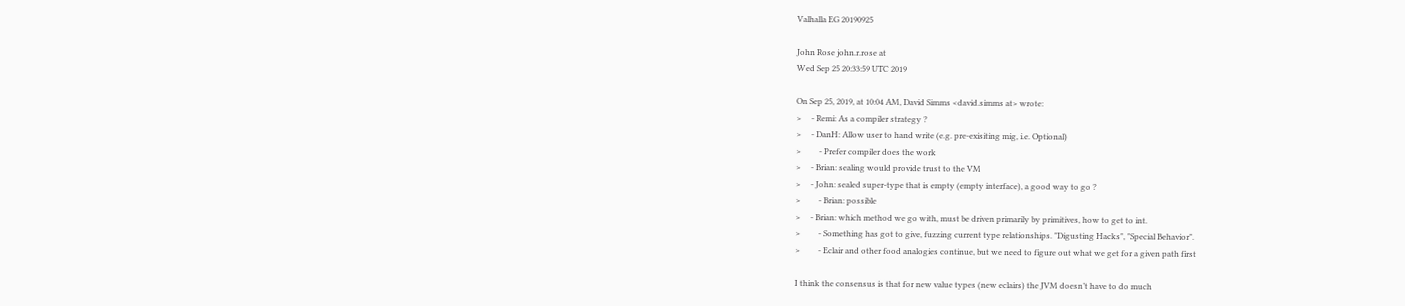Valhalla EG 20190925

John Rose john.r.rose at
Wed Sep 25 20:33:59 UTC 2019

On Sep 25, 2019, at 10:04 AM, David Simms <david.simms at> wrote:
>     - Remi: As a compiler strategy ?
>     - DanH: Allow user to hand write (e.g. pre-exisiting mig, i.e. Optional)
>         - Prefer compiler does the work
>     - Brian: sealing would provide trust to the VM
>     - John: sealed super-type that is empty (empty interface), a good way to go ?
>         - Brian: possible
>     - Brian: which method we go with, must be driven primarily by primitives, how to get to int.
>         - Something has got to give, fuzzing current type relationships. "Digusting Hacks", "Special Behavior".
>         - Eclair and other food analogies continue, but we need to figure out what we get for a given path first

I think the consensus is that for new value types (new eclairs) the JVM doesn’t have to do much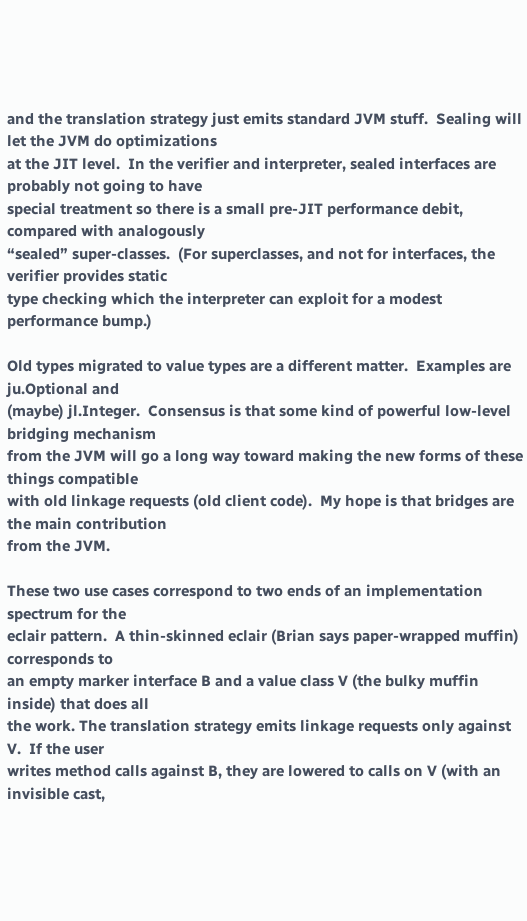and the translation strategy just emits standard JVM stuff.  Sealing will let the JVM do optimizations
at the JIT level.  In the verifier and interpreter, sealed interfaces are probably not going to have
special treatment so there is a small pre-JIT performance debit, compared with analogously
“sealed” super-classes.  (For superclasses, and not for interfaces, the verifier provides static
type checking which the interpreter can exploit for a modest performance bump.)

Old types migrated to value types are a different matter.  Examples are ju.Optional and
(maybe) jl.Integer.  Consensus is that some kind of powerful low-level bridging mechanism
from the JVM will go a long way toward making the new forms of these things compatible
with old linkage requests (old client code).  My hope is that bridges are the main contribution
from the JVM.

These two use cases correspond to two ends of an implementation spectrum for the
eclair pattern.  A thin-skinned eclair (Brian says paper-wrapped muffin) corresponds to
an empty marker interface B and a value class V (the bulky muffin inside) that does all
the work. The translation strategy emits linkage requests only against V.  If the user
writes method calls against B, they are lowered to calls on V (with an invisible cast,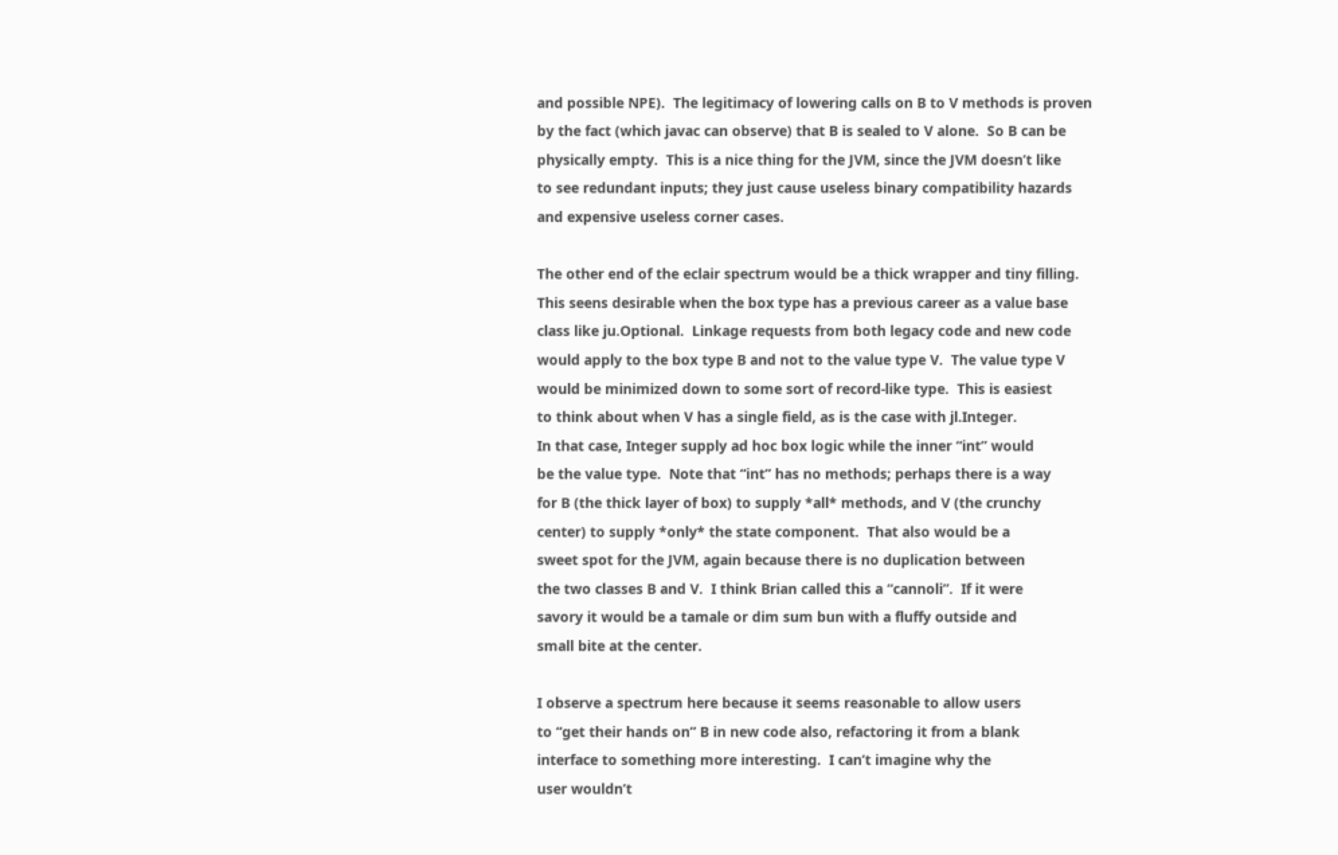and possible NPE).  The legitimacy of lowering calls on B to V methods is proven
by the fact (which javac can observe) that B is sealed to V alone.  So B can be
physically empty.  This is a nice thing for the JVM, since the JVM doesn’t like
to see redundant inputs; they just cause useless binary compatibility hazards
and expensive useless corner cases.

The other end of the eclair spectrum would be a thick wrapper and tiny filling.
This seens desirable when the box type has a previous career as a value base
class like ju.Optional.  Linkage requests from both legacy code and new code
would apply to the box type B and not to the value type V.  The value type V
would be minimized down to some sort of record-like type.  This is easiest
to think about when V has a single field, as is the case with jl.Integer.
In that case, Integer supply ad hoc box logic while the inner “int” would
be the value type.  Note that “int” has no methods; perhaps there is a way
for B (the thick layer of box) to supply *all* methods, and V (the crunchy
center) to supply *only* the state component.  That also would be a
sweet spot for the JVM, again because there is no duplication between
the two classes B and V.  I think Brian called this a “cannoli”.  If it were
savory it would be a tamale or dim sum bun with a fluffy outside and
small bite at the center.

I observe a spectrum here because it seems reasonable to allow users
to “get their hands on” B in new code also, refactoring it from a blank
interface to something more interesting.  I can’t imagine why the
user wouldn’t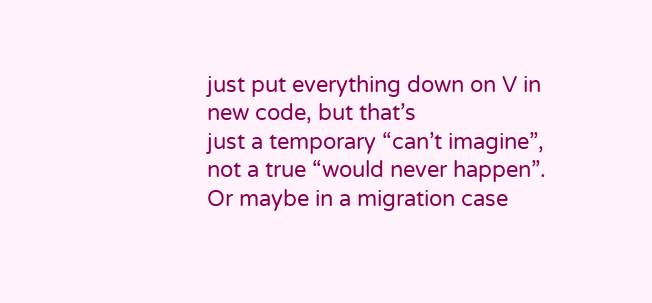just put everything down on V in new code, but that’s
just a temporary “can’t imagine”, not a true “would never happen”.
Or maybe in a migration case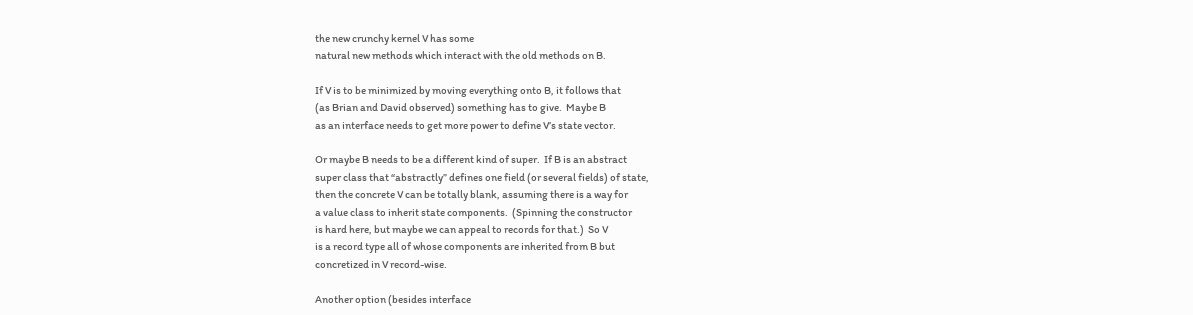the new crunchy kernel V has some
natural new methods which interact with the old methods on B.

If V is to be minimized by moving everything onto B, it follows that
(as Brian and David observed) something has to give.  Maybe B
as an interface needs to get more power to define V’s state vector.

Or maybe B needs to be a different kind of super.  If B is an abstract
super class that “abstractly” defines one field (or several fields) of state,
then the concrete V can be totally blank, assuming there is a way for
a value class to inherit state components.  (Spinning the constructor
is hard here, but maybe we can appeal to records for that.)  So V
is a record type all of whose components are inherited from B but
concretized in V record-wise.

Another option (besides interface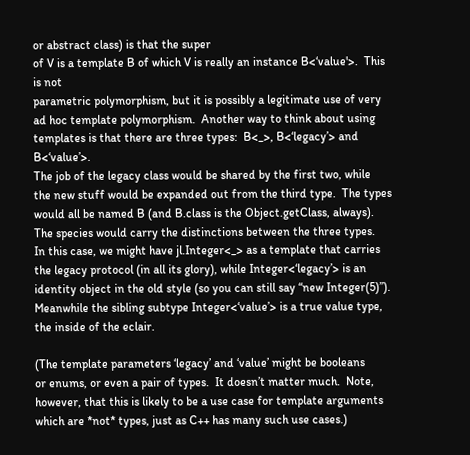or abstract class) is that the super
of V is a template B of which V is really an instance B<‘value'>.  This is not
parametric polymorphism, but it is possibly a legitimate use of very
ad hoc template polymorphism.  Another way to think about using
templates is that there are three types:  B<_>, B<‘legacy’> and B<‘value’>.
The job of the legacy class would be shared by the first two, while
the new stuff would be expanded out from the third type.  The types
would all be named B (and B.class is the Object.getClass, always).
The species would carry the distinctions between the three types.
In this case, we might have jl.Integer<_> as a template that carries
the legacy protocol (in all its glory), while Integer<‘legacy’> is an
identity object in the old style (so you can still say “new Integer(5)”).
Meanwhile the sibling subtype Integer<‘value’> is a true value type,
the inside of the eclair.

(The template parameters ‘legacy’ and ‘value’ might be booleans
or enums, or even a pair of types.  It doesn’t matter much.  Note,
however, that this is likely to be a use case for template arguments
which are *not* types, just as C++ has many such use cases.)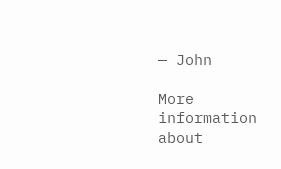— John

More information about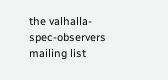the valhalla-spec-observers mailing list